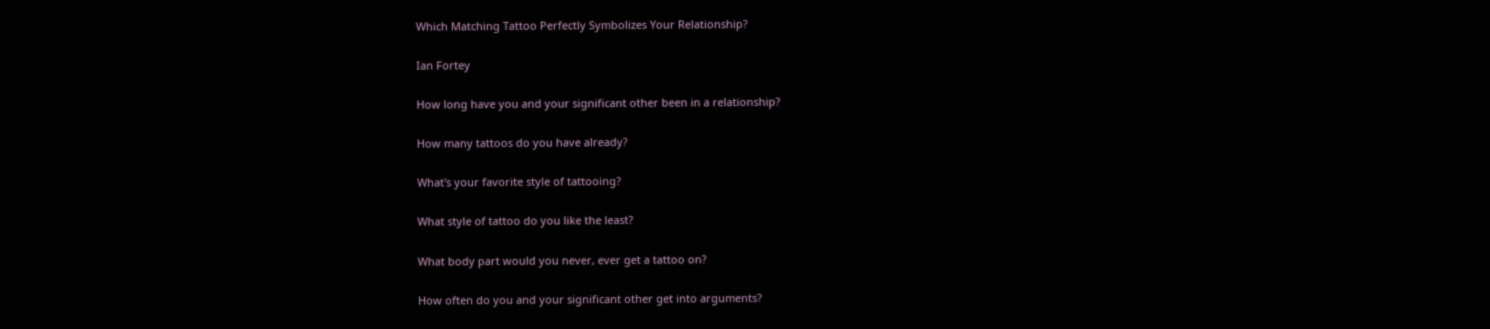Which Matching Tattoo Perfectly Symbolizes Your Relationship?

Ian Fortey

How long have you and your significant other been in a relationship?

How many tattoos do you have already?

What's your favorite style of tattooing?

What style of tattoo do you like the least?

What body part would you never, ever get a tattoo on?

How often do you and your significant other get into arguments?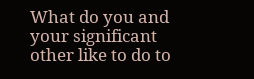What do you and your significant other like to do to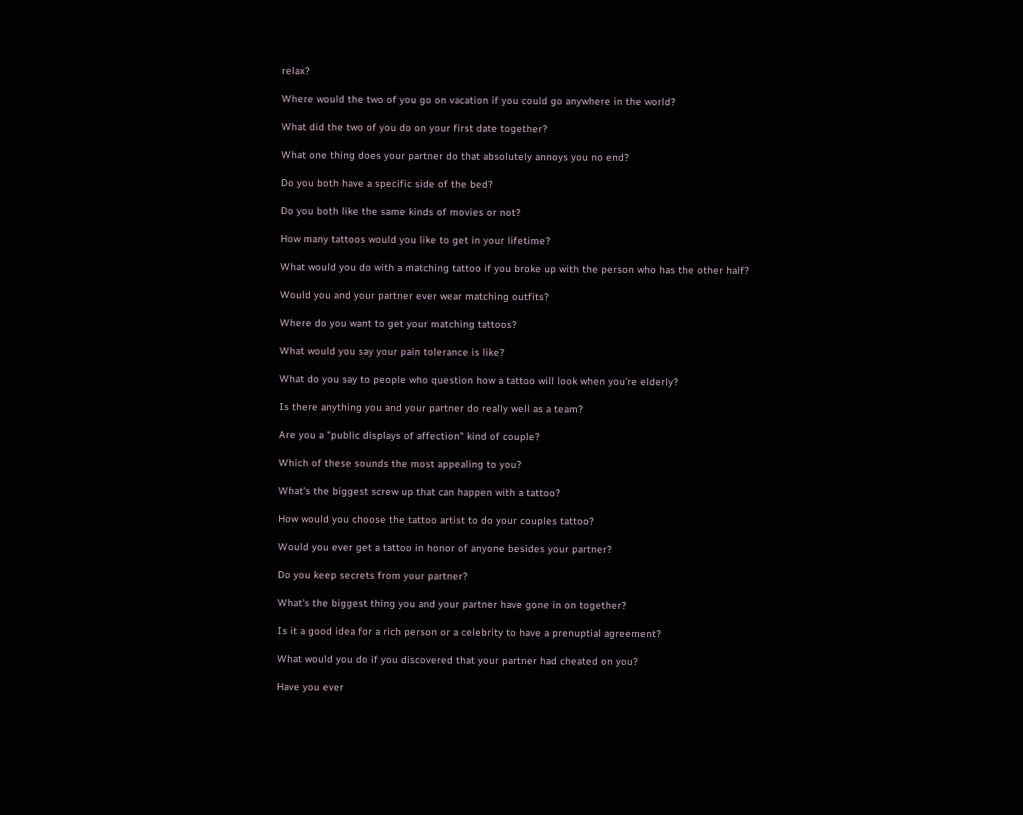relax?

Where would the two of you go on vacation if you could go anywhere in the world?

What did the two of you do on your first date together?

What one thing does your partner do that absolutely annoys you no end?

Do you both have a specific side of the bed?

Do you both like the same kinds of movies or not?

How many tattoos would you like to get in your lifetime?

What would you do with a matching tattoo if you broke up with the person who has the other half?

Would you and your partner ever wear matching outfits?

Where do you want to get your matching tattoos?

What would you say your pain tolerance is like?

What do you say to people who question how a tattoo will look when you're elderly?

Is there anything you and your partner do really well as a team?

Are you a "public displays of affection" kind of couple?

Which of these sounds the most appealing to you?

What's the biggest screw up that can happen with a tattoo?

How would you choose the tattoo artist to do your couples tattoo?

Would you ever get a tattoo in honor of anyone besides your partner?

Do you keep secrets from your partner?

What's the biggest thing you and your partner have gone in on together?

Is it a good idea for a rich person or a celebrity to have a prenuptial agreement?

What would you do if you discovered that your partner had cheated on you?

Have you ever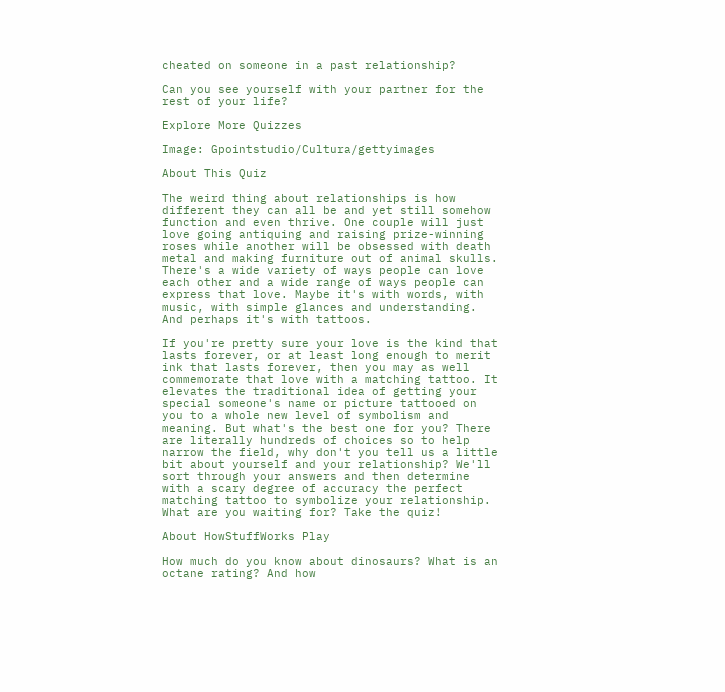cheated on someone in a past relationship?

Can you see yourself with your partner for the rest of your life?

Explore More Quizzes

Image: Gpointstudio/Cultura/gettyimages

About This Quiz

The weird thing about relationships is how different they can all be and yet still somehow function and even thrive. One couple will just love going antiquing and raising prize-winning roses while another will be obsessed with death metal and making furniture out of animal skulls. There's a wide variety of ways people can love each other and a wide range of ways people can express that love. Maybe it's with words, with music, with simple glances and understanding. And perhaps it's with tattoos.

If you're pretty sure your love is the kind that lasts forever, or at least long enough to merit ink that lasts forever, then you may as well commemorate that love with a matching tattoo. It elevates the traditional idea of getting your special someone's name or picture tattooed on you to a whole new level of symbolism and meaning. But what's the best one for you? There are literally hundreds of choices so to help narrow the field, why don't you tell us a little bit about yourself and your relationship? We'll sort through your answers and then determine with a scary degree of accuracy the perfect matching tattoo to symbolize your relationship. What are you waiting for? Take the quiz!

About HowStuffWorks Play

How much do you know about dinosaurs? What is an octane rating? And how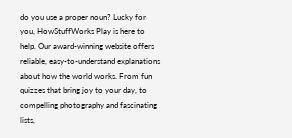do you use a proper noun? Lucky for you, HowStuffWorks Play is here to help. Our award-winning website offers reliable, easy-to-understand explanations about how the world works. From fun quizzes that bring joy to your day, to compelling photography and fascinating lists,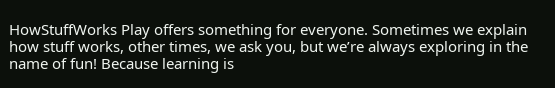HowStuffWorks Play offers something for everyone. Sometimes we explain how stuff works, other times, we ask you, but we’re always exploring in the name of fun! Because learning is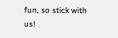fun, so stick with us!